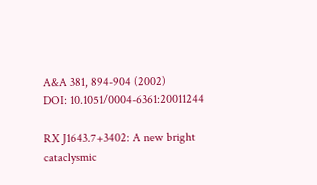A&A 381, 894-904 (2002)
DOI: 10.1051/0004-6361:20011244

RX J1643.7+3402: A new bright cataclysmic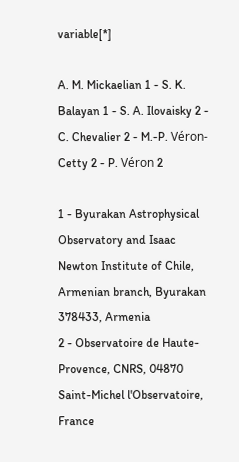variable[*]

A. M. Mickaelian 1 - S. K. Balayan 1 - S. A. Ilovaisky 2 - C. Chevalier 2 - M.-P. Véron-Cetty 2 - P. Véron 2

1 - Byurakan Astrophysical Observatory and Isaac Newton Institute of Chile, Armenian branch, Byurakan 378433, Armenia
2 - Observatoire de Haute-Provence, CNRS, 04870 Saint-Michel l'Observatoire, France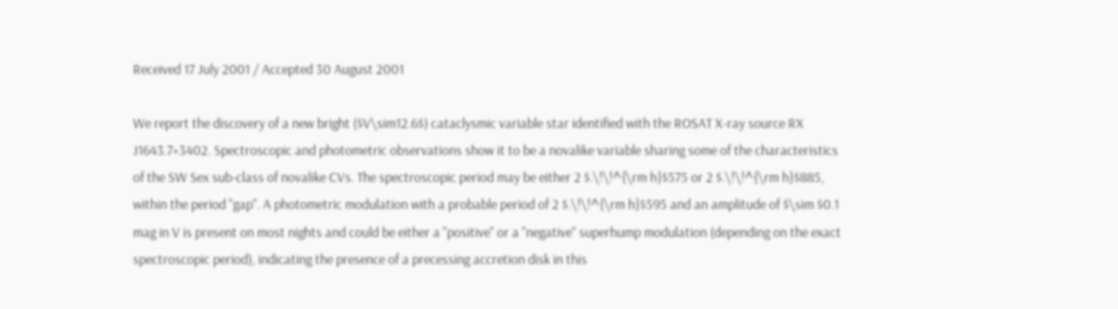Received 17 July 2001 / Accepted 30 August 2001

We report the discovery of a new bright ($V\sim12.6$) cataclysmic variable star identified with the ROSAT X-ray source RX J1643.7+3402. Spectroscopic and photometric observations show it to be a novalike variable sharing some of the characteristics of the SW Sex sub-class of novalike CVs. The spectroscopic period may be either 2 $.\!\!^{\rm h}$575 or 2 $.\!\!^{\rm h}$885, within the period "gap''. A photometric modulation with a probable period of 2 $.\!\!^{\rm h}$595 and an amplitude of $\sim $0.1 mag in V is present on most nights and could be either a "positive" or a "negative" superhump modulation (depending on the exact spectroscopic period), indicating the presence of a precessing accretion disk in this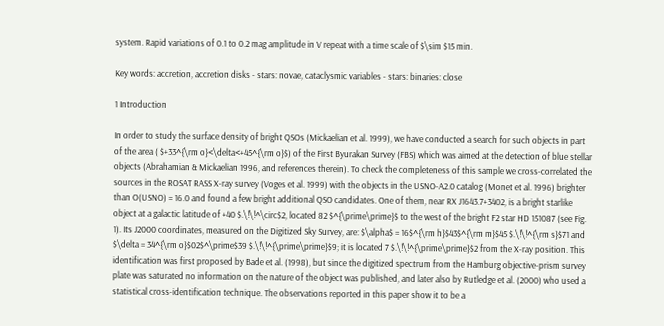system. Rapid variations of 0.1 to 0.2 mag amplitude in V repeat with a time scale of $\sim $15 min.

Key words: accretion, accretion disks - stars: novae, cataclysmic variables - stars: binaries: close

1 Introduction

In order to study the surface density of bright QSOs (Mickaelian et al. 1999), we have conducted a search for such objects in part of the area ( $+33^{\rm o}<\delta<+45^{\rm o}$) of the First Byurakan Survey (FBS) which was aimed at the detection of blue stellar objects (Abrahamian & Mickaelian 1996, and references therein). To check the completeness of this sample we cross-correlated the sources in the ROSAT RASS X-ray survey (Voges et al. 1999) with the objects in the USNO-A2.0 catalog (Monet et al. 1996) brighter than O(USNO) = 16.0 and found a few bright additional QSO candidates. One of them, near RX J1643.7+3402, is a bright starlike object at a galactic latitude of +40 $.\!\!^\circ$2, located 82 $^{\prime\prime}$ to the west of the bright F2 star HD 151087 (see Fig. 1). Its J2000 coordinates, measured on the Digitized Sky Survey, are: $\alpha$ = 16$^{\rm h}$43$^{\rm m}$45 $.\!\!^{\rm s}$71 and $\delta = 34^{\rm o}$02$^\prime$39 $.\!\!^{\prime\prime}$9; it is located 7 $.\!\!^{\prime\prime}$2 from the X-ray position. This identification was first proposed by Bade et al. (1998), but since the digitized spectrum from the Hamburg objective-prism survey plate was saturated no information on the nature of the object was published, and later also by Rutledge et al. (2000) who used a statistical cross-identification technique. The observations reported in this paper show it to be a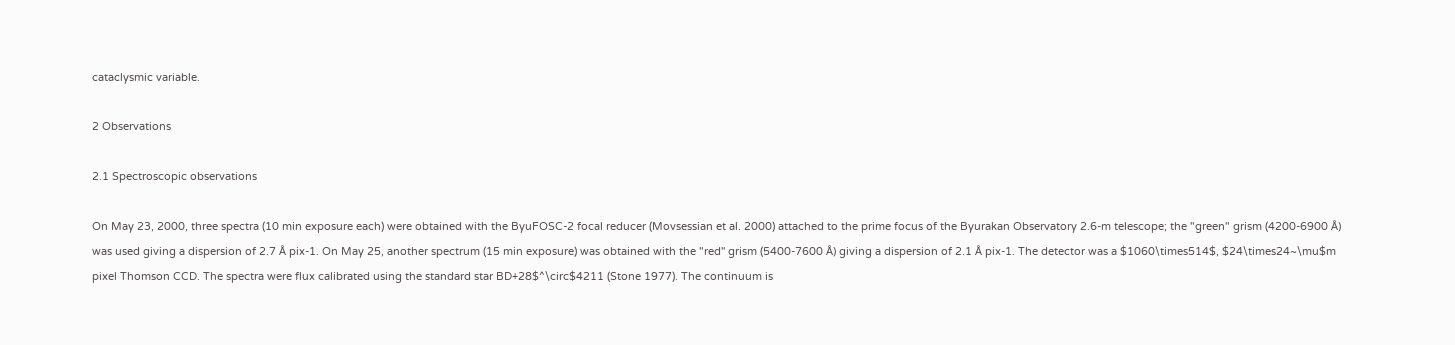cataclysmic variable.

2 Observations

2.1 Spectroscopic observations

On May 23, 2000, three spectra (10 min exposure each) were obtained with the ByuFOSC-2 focal reducer (Movsessian et al. 2000) attached to the prime focus of the Byurakan Observatory 2.6-m telescope; the "green" grism (4200-6900 Å) was used giving a dispersion of 2.7 Å pix-1. On May 25, another spectrum (15 min exposure) was obtained with the "red'' grism (5400-7600 Å) giving a dispersion of 2.1 Å pix-1. The detector was a $1060\times514$, $24\times24~\mu$m pixel Thomson CCD. The spectra were flux calibrated using the standard star BD+28$^\circ$4211 (Stone 1977). The continuum is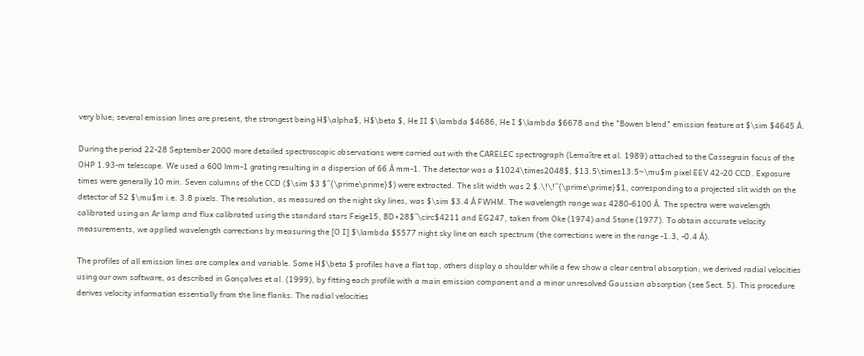very blue; several emission lines are present, the strongest being H$\alpha$, H$\beta $, He II $\lambda $4686, He I $\lambda $6678 and the "Bowen blend" emission feature at $\sim $4645 Å.

During the period 22-28 September 2000 more detailed spectroscopic observations were carried out with the CARELEC spectrograph (Lemaître et al. 1989) attached to the Cassegrain focus of the OHP 1.93-m telescope. We used a 600 lmm-1 grating resulting in a dispersion of 66 Å mm-1. The detector was a $1024\times2048$, $13.5\times13.5~\mu$m pixel EEV 42-20 CCD. Exposure times were generally 10 min. Seven columns of the CCD ($\sim $3 $^{\prime\prime}$) were extracted. The slit width was 2 $.\!\!^{\prime\prime}$1, corresponding to a projected slit width on the detector of 52 $\mu$m i.e. 3.8 pixels. The resolution, as measured on the night sky lines, was $\sim $3.4 Å FWHM. The wavelength range was 4280-6100 Å. The spectra were wavelength calibrated using an Ar lamp and flux calibrated using the standard stars Feige15, BD+28$^\circ$4211 and EG247, taken from Oke (1974) and Stone (1977). To obtain accurate velocity measurements, we applied wavelength corrections by measuring the [O I] $\lambda $5577 night sky line on each spectrum (the corrections were in the range -1.3, -0.4 Å).

The profiles of all emission lines are complex and variable. Some H$\beta $ profiles have a flat top, others display a shoulder while a few show a clear central absorption; we derived radial velocities using our own software, as described in Gonçalves et al. (1999), by fitting each profile with a main emission component and a minor unresolved Gaussian absorption (see Sect. 5). This procedure derives velocity information essentially from the line flanks. The radial velocities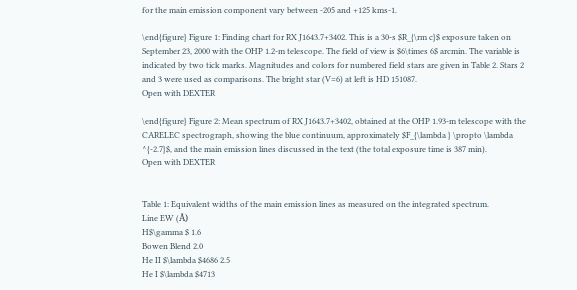for the main emission component vary between -205 and +125 kms-1.

\end{figure} Figure 1: Finding chart for RX J1643.7+3402. This is a 30-s $R_{\rm c}$ exposure taken on September 23, 2000 with the OHP 1.2-m telescope. The field of view is $6\times 6$ arcmin. The variable is indicated by two tick marks. Magnitudes and colors for numbered field stars are given in Table 2. Stars 2 and 3 were used as comparisons. The bright star (V=6) at left is HD 151087.
Open with DEXTER

\end{figure} Figure 2: Mean spectrum of RX J1643.7+3402, obtained at the OHP 1.93-m telescope with the CARELEC spectrograph, showing the blue continuum, approximately $F_{\lambda } \propto \lambda ^{-2.7}$, and the main emission lines discussed in the text (the total exposure time is 387 min).
Open with DEXTER


Table 1: Equivalent widths of the main emission lines as measured on the integrated spectrum.
Line EW (Å)
H$\gamma $ 1.6
Bowen Blend 2.0
He II $\lambda $4686 2.5
He I $\lambda $4713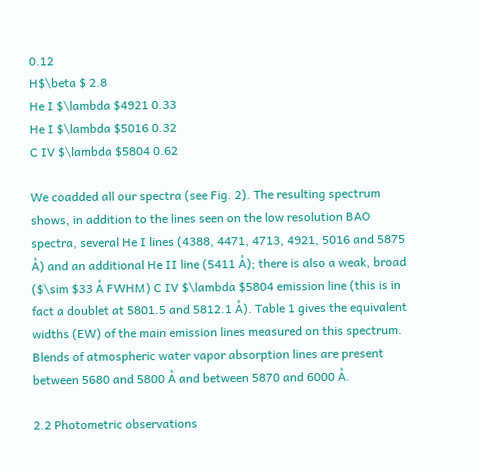0.12
H$\beta $ 2.8
He I $\lambda $4921 0.33
He I $\lambda $5016 0.32
C IV $\lambda $5804 0.62

We coadded all our spectra (see Fig. 2). The resulting spectrum shows, in addition to the lines seen on the low resolution BAO spectra, several He I lines (4388, 4471, 4713, 4921, 5016 and 5875 Å) and an additional He II line (5411 Å); there is also a weak, broad ($\sim $33 Å FWHM) C IV $\lambda $5804 emission line (this is in fact a doublet at 5801.5 and 5812.1 Å). Table 1 gives the equivalent widths (EW) of the main emission lines measured on this spectrum. Blends of atmospheric water vapor absorption lines are present between 5680 and 5800 Å and between 5870 and 6000 Å.

2.2 Photometric observations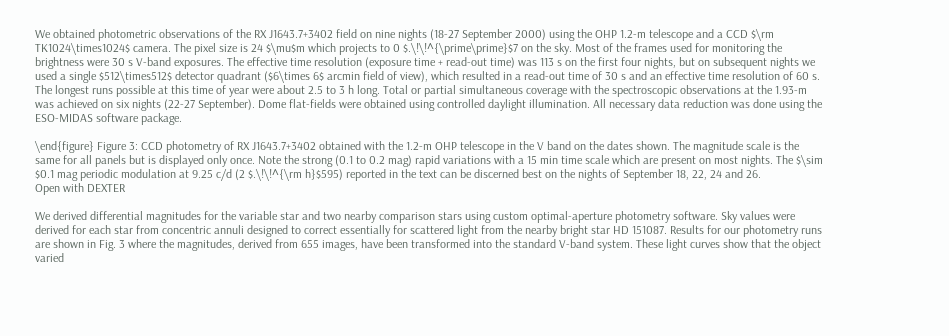We obtained photometric observations of the RX J1643.7+3402 field on nine nights (18-27 September 2000) using the OHP 1.2-m telescope and a CCD $\rm TK1024\times1024$ camera. The pixel size is 24 $\mu$m which projects to 0 $.\!\!^{\prime\prime}$7 on the sky. Most of the frames used for monitoring the brightness were 30 s V-band exposures. The effective time resolution (exposure time + read-out time) was 113 s on the first four nights, but on subsequent nights we used a single $512\times512$ detector quadrant ($6\times 6$ arcmin field of view), which resulted in a read-out time of 30 s and an effective time resolution of 60 s. The longest runs possible at this time of year were about 2.5 to 3 h long. Total or partial simultaneous coverage with the spectroscopic observations at the 1.93-m was achieved on six nights (22-27 September). Dome flat-fields were obtained using controlled daylight illumination. All necessary data reduction was done using the ESO-MIDAS software package.

\end{figure} Figure 3: CCD photometry of RX J1643.7+3402 obtained with the 1.2-m OHP telescope in the V band on the dates shown. The magnitude scale is the same for all panels but is displayed only once. Note the strong (0.1 to 0.2 mag) rapid variations with a 15 min time scale which are present on most nights. The $\sim $0.1 mag periodic modulation at 9.25 c/d (2 $.\!\!^{\rm h}$595) reported in the text can be discerned best on the nights of September 18, 22, 24 and 26.
Open with DEXTER

We derived differential magnitudes for the variable star and two nearby comparison stars using custom optimal-aperture photometry software. Sky values were derived for each star from concentric annuli designed to correct essentially for scattered light from the nearby bright star HD 151087. Results for our photometry runs are shown in Fig. 3 where the magnitudes, derived from 655 images, have been transformed into the standard V-band system. These light curves show that the object varied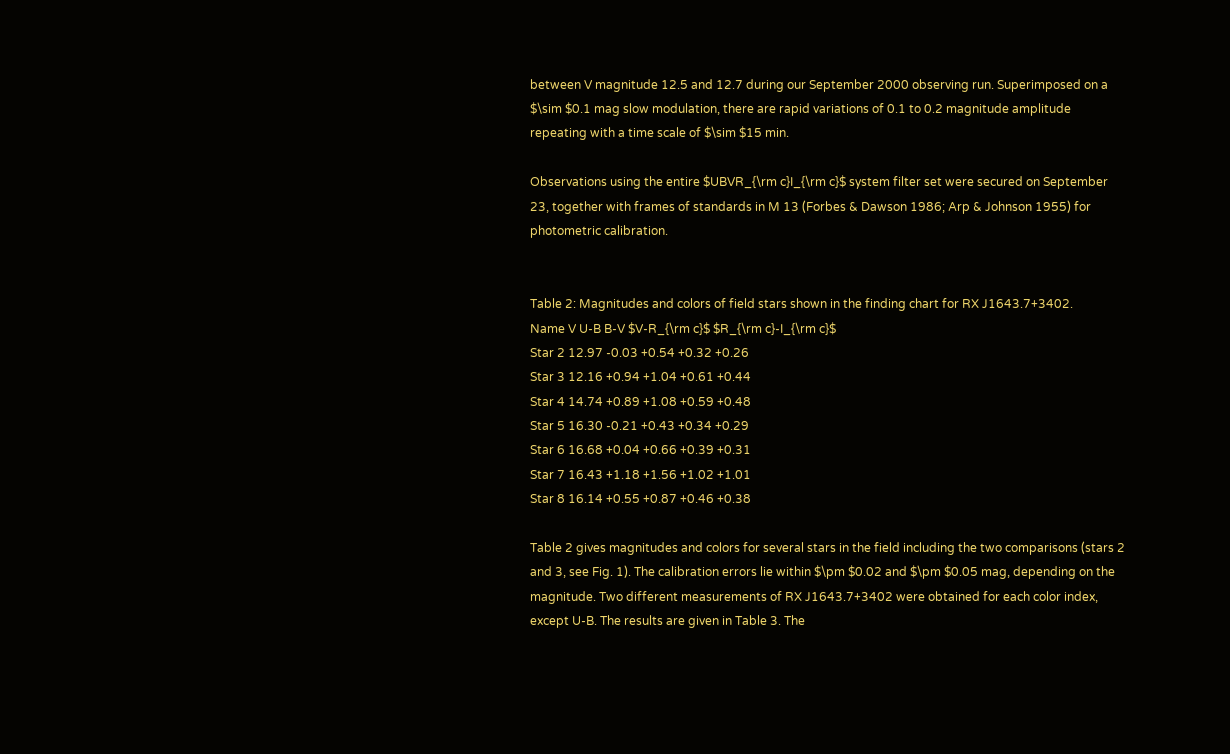between V magnitude 12.5 and 12.7 during our September 2000 observing run. Superimposed on a $\sim $0.1 mag slow modulation, there are rapid variations of 0.1 to 0.2 magnitude amplitude repeating with a time scale of $\sim $15 min.

Observations using the entire $UBVR_{\rm c}I_{\rm c}$ system filter set were secured on September 23, together with frames of standards in M 13 (Forbes & Dawson 1986; Arp & Johnson 1955) for photometric calibration.


Table 2: Magnitudes and colors of field stars shown in the finding chart for RX J1643.7+3402.
Name V U-B B-V $V-R_{\rm c}$ $R_{\rm c}-I_{\rm c}$
Star 2 12.97 -0.03 +0.54 +0.32 +0.26
Star 3 12.16 +0.94 +1.04 +0.61 +0.44
Star 4 14.74 +0.89 +1.08 +0.59 +0.48
Star 5 16.30 -0.21 +0.43 +0.34 +0.29
Star 6 16.68 +0.04 +0.66 +0.39 +0.31
Star 7 16.43 +1.18 +1.56 +1.02 +1.01
Star 8 16.14 +0.55 +0.87 +0.46 +0.38

Table 2 gives magnitudes and colors for several stars in the field including the two comparisons (stars 2 and 3, see Fig. 1). The calibration errors lie within $\pm $0.02 and $\pm $0.05 mag, depending on the magnitude. Two different measurements of RX J1643.7+3402 were obtained for each color index, except U-B. The results are given in Table 3. The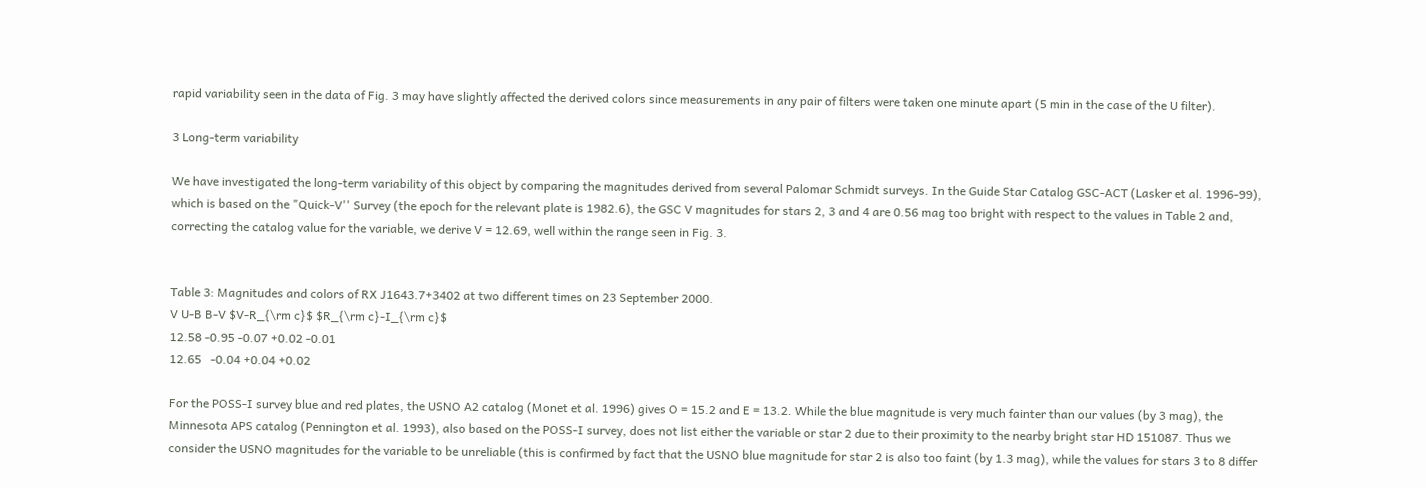rapid variability seen in the data of Fig. 3 may have slightly affected the derived colors since measurements in any pair of filters were taken one minute apart (5 min in the case of the U filter).

3 Long-term variability

We have investigated the long-term variability of this object by comparing the magnitudes derived from several Palomar Schmidt surveys. In the Guide Star Catalog GSC-ACT (Lasker et al. 1996-99), which is based on the "Quick-V'' Survey (the epoch for the relevant plate is 1982.6), the GSC V magnitudes for stars 2, 3 and 4 are 0.56 mag too bright with respect to the values in Table 2 and, correcting the catalog value for the variable, we derive V = 12.69, well within the range seen in Fig. 3.


Table 3: Magnitudes and colors of RX J1643.7+3402 at two different times on 23 September 2000.
V U-B B-V $V-R_{\rm c}$ $R_{\rm c}-I_{\rm c}$
12.58 -0.95 -0.07 +0.02 -0.01
12.65   -0.04 +0.04 +0.02

For the POSS-I survey blue and red plates, the USNO A2 catalog (Monet et al. 1996) gives O = 15.2 and E = 13.2. While the blue magnitude is very much fainter than our values (by 3 mag), the Minnesota APS catalog (Pennington et al. 1993), also based on the POSS-I survey, does not list either the variable or star 2 due to their proximity to the nearby bright star HD 151087. Thus we consider the USNO magnitudes for the variable to be unreliable (this is confirmed by fact that the USNO blue magnitude for star 2 is also too faint (by 1.3 mag), while the values for stars 3 to 8 differ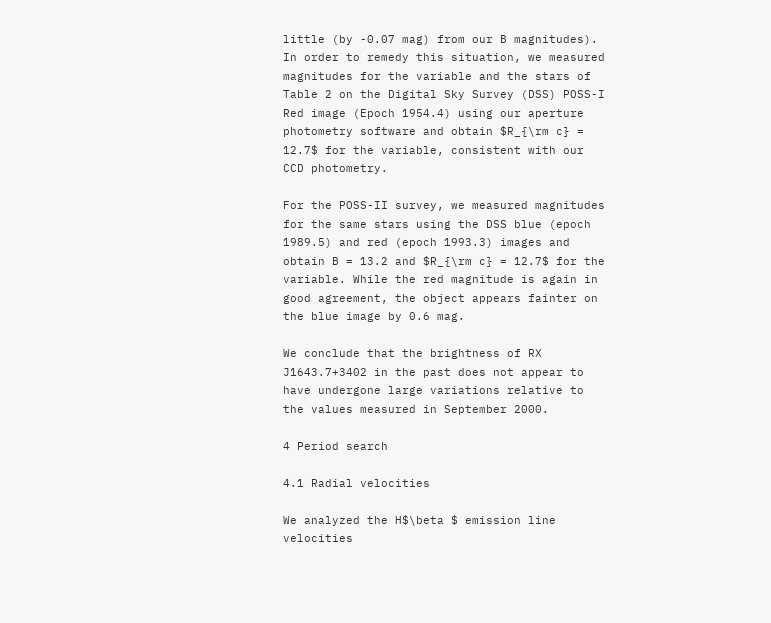little (by -0.07 mag) from our B magnitudes). In order to remedy this situation, we measured magnitudes for the variable and the stars of Table 2 on the Digital Sky Survey (DSS) POSS-I Red image (Epoch 1954.4) using our aperture photometry software and obtain $R_{\rm c} = 12.7$ for the variable, consistent with our CCD photometry.

For the POSS-II survey, we measured magnitudes for the same stars using the DSS blue (epoch 1989.5) and red (epoch 1993.3) images and obtain B = 13.2 and $R_{\rm c} = 12.7$ for the variable. While the red magnitude is again in good agreement, the object appears fainter on the blue image by 0.6 mag.

We conclude that the brightness of RX J1643.7+3402 in the past does not appear to have undergone large variations relative to the values measured in September 2000.

4 Period search

4.1 Radial velocities

We analyzed the H$\beta $ emission line velocities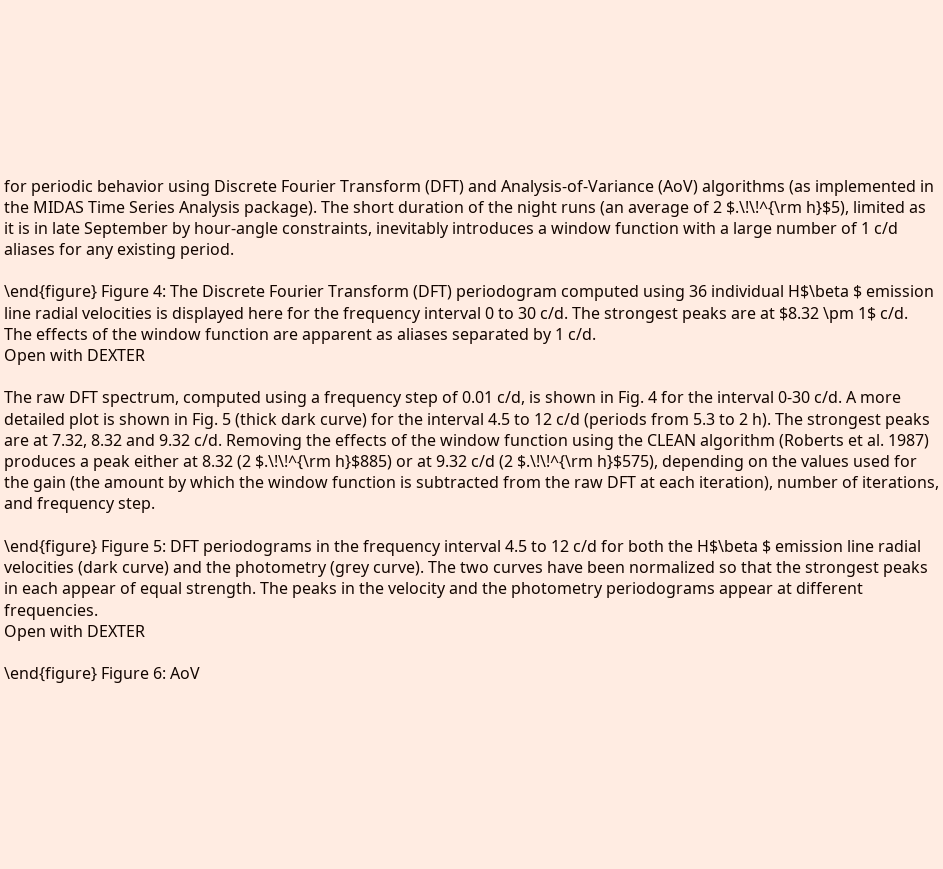for periodic behavior using Discrete Fourier Transform (DFT) and Analysis-of-Variance (AoV) algorithms (as implemented in the MIDAS Time Series Analysis package). The short duration of the night runs (an average of 2 $.\!\!^{\rm h}$5), limited as it is in late September by hour-angle constraints, inevitably introduces a window function with a large number of 1 c/d aliases for any existing period.

\end{figure} Figure 4: The Discrete Fourier Transform (DFT) periodogram computed using 36 individual H$\beta $ emission line radial velocities is displayed here for the frequency interval 0 to 30 c/d. The strongest peaks are at $8.32 \pm 1$ c/d. The effects of the window function are apparent as aliases separated by 1 c/d.
Open with DEXTER

The raw DFT spectrum, computed using a frequency step of 0.01 c/d, is shown in Fig. 4 for the interval 0-30 c/d. A more detailed plot is shown in Fig. 5 (thick dark curve) for the interval 4.5 to 12 c/d (periods from 5.3 to 2 h). The strongest peaks are at 7.32, 8.32 and 9.32 c/d. Removing the effects of the window function using the CLEAN algorithm (Roberts et al. 1987) produces a peak either at 8.32 (2 $.\!\!^{\rm h}$885) or at 9.32 c/d (2 $.\!\!^{\rm h}$575), depending on the values used for the gain (the amount by which the window function is subtracted from the raw DFT at each iteration), number of iterations, and frequency step.

\end{figure} Figure 5: DFT periodograms in the frequency interval 4.5 to 12 c/d for both the H$\beta $ emission line radial velocities (dark curve) and the photometry (grey curve). The two curves have been normalized so that the strongest peaks in each appear of equal strength. The peaks in the velocity and the photometry periodograms appear at different frequencies.
Open with DEXTER

\end{figure} Figure 6: AoV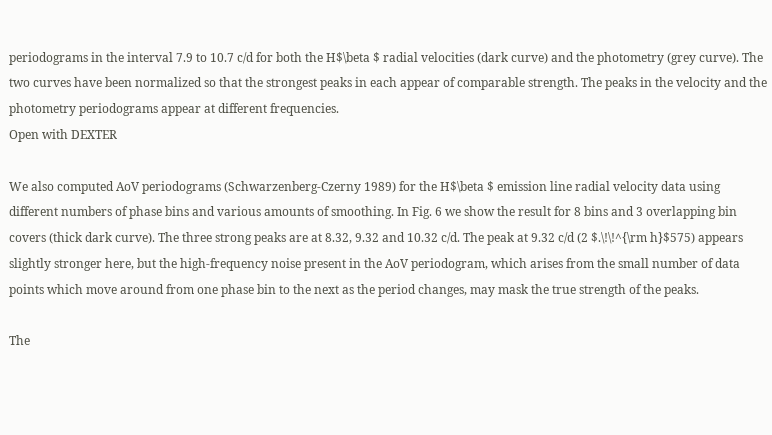periodograms in the interval 7.9 to 10.7 c/d for both the H$\beta $ radial velocities (dark curve) and the photometry (grey curve). The two curves have been normalized so that the strongest peaks in each appear of comparable strength. The peaks in the velocity and the photometry periodograms appear at different frequencies.
Open with DEXTER

We also computed AoV periodograms (Schwarzenberg-Czerny 1989) for the H$\beta $ emission line radial velocity data using different numbers of phase bins and various amounts of smoothing. In Fig. 6 we show the result for 8 bins and 3 overlapping bin covers (thick dark curve). The three strong peaks are at 8.32, 9.32 and 10.32 c/d. The peak at 9.32 c/d (2 $.\!\!^{\rm h}$575) appears slightly stronger here, but the high-frequency noise present in the AoV periodogram, which arises from the small number of data points which move around from one phase bin to the next as the period changes, may mask the true strength of the peaks.

The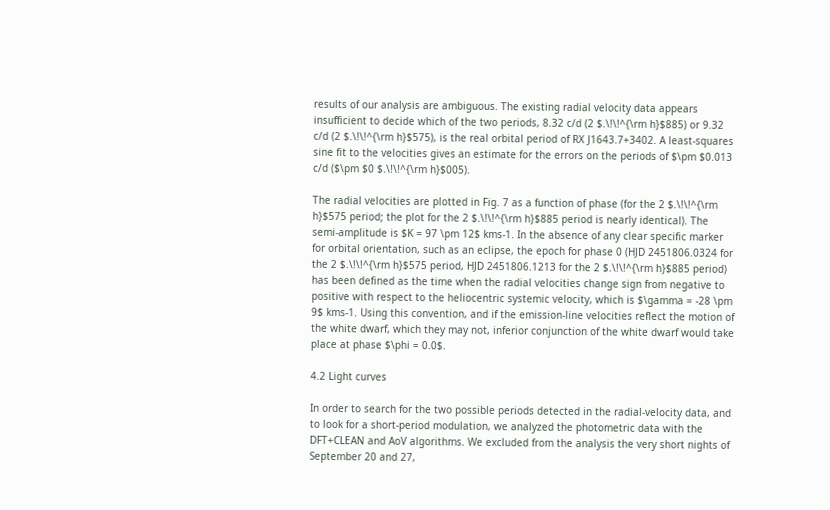results of our analysis are ambiguous. The existing radial velocity data appears insufficient to decide which of the two periods, 8.32 c/d (2 $.\!\!^{\rm h}$885) or 9.32 c/d (2 $.\!\!^{\rm h}$575), is the real orbital period of RX J1643.7+3402. A least-squares sine fit to the velocities gives an estimate for the errors on the periods of $\pm $0.013 c/d ($\pm $0 $.\!\!^{\rm h}$005).

The radial velocities are plotted in Fig. 7 as a function of phase (for the 2 $.\!\!^{\rm h}$575 period; the plot for the 2 $.\!\!^{\rm h}$885 period is nearly identical). The semi-amplitude is $K = 97 \pm 12$ kms-1. In the absence of any clear specific marker for orbital orientation, such as an eclipse, the epoch for phase 0 (HJD 2451806.0324 for the 2 $.\!\!^{\rm h}$575 period, HJD 2451806.1213 for the 2 $.\!\!^{\rm h}$885 period) has been defined as the time when the radial velocities change sign from negative to positive with respect to the heliocentric systemic velocity, which is $\gamma = -28 \pm 9$ kms-1. Using this convention, and if the emission-line velocities reflect the motion of the white dwarf, which they may not, inferior conjunction of the white dwarf would take place at phase $\phi = 0.0$.

4.2 Light curves

In order to search for the two possible periods detected in the radial-velocity data, and to look for a short-period modulation, we analyzed the photometric data with the DFT+CLEAN and AoV algorithms. We excluded from the analysis the very short nights of September 20 and 27,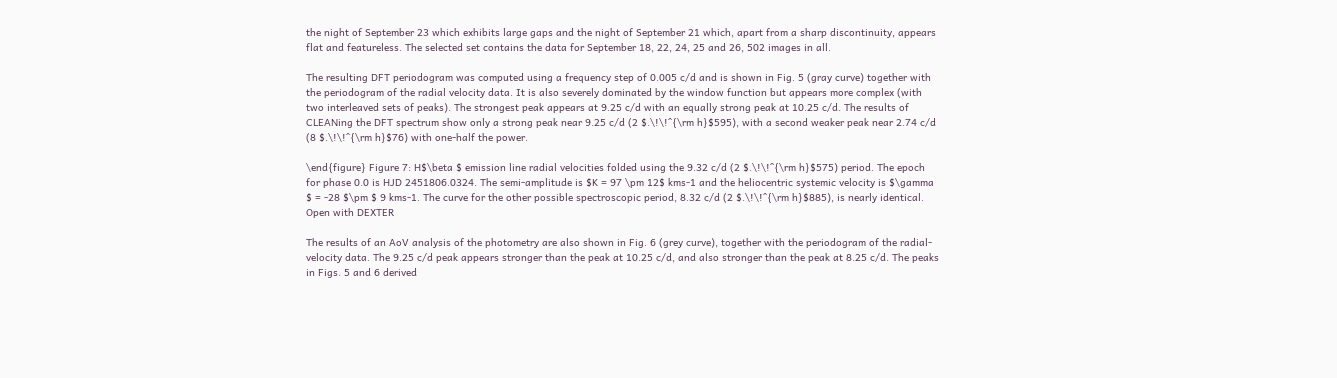the night of September 23 which exhibits large gaps and the night of September 21 which, apart from a sharp discontinuity, appears flat and featureless. The selected set contains the data for September 18, 22, 24, 25 and 26, 502 images in all.

The resulting DFT periodogram was computed using a frequency step of 0.005 c/d and is shown in Fig. 5 (gray curve) together with the periodogram of the radial velocity data. It is also severely dominated by the window function but appears more complex (with two interleaved sets of peaks). The strongest peak appears at 9.25 c/d with an equally strong peak at 10.25 c/d. The results of CLEANing the DFT spectrum show only a strong peak near 9.25 c/d (2 $.\!\!^{\rm h}$595), with a second weaker peak near 2.74 c/d (8 $.\!\!^{\rm h}$76) with one-half the power.

\end{figure} Figure 7: H$\beta $ emission line radial velocities folded using the 9.32 c/d (2 $.\!\!^{\rm h}$575) period. The epoch for phase 0.0 is HJD 2451806.0324. The semi-amplitude is $K = 97 \pm 12$ kms-1 and the heliocentric systemic velocity is $\gamma $ = -28 $\pm $ 9 kms-1. The curve for the other possible spectroscopic period, 8.32 c/d (2 $.\!\!^{\rm h}$885), is nearly identical.
Open with DEXTER

The results of an AoV analysis of the photometry are also shown in Fig. 6 (grey curve), together with the periodogram of the radial-velocity data. The 9.25 c/d peak appears stronger than the peak at 10.25 c/d, and also stronger than the peak at 8.25 c/d. The peaks in Figs. 5 and 6 derived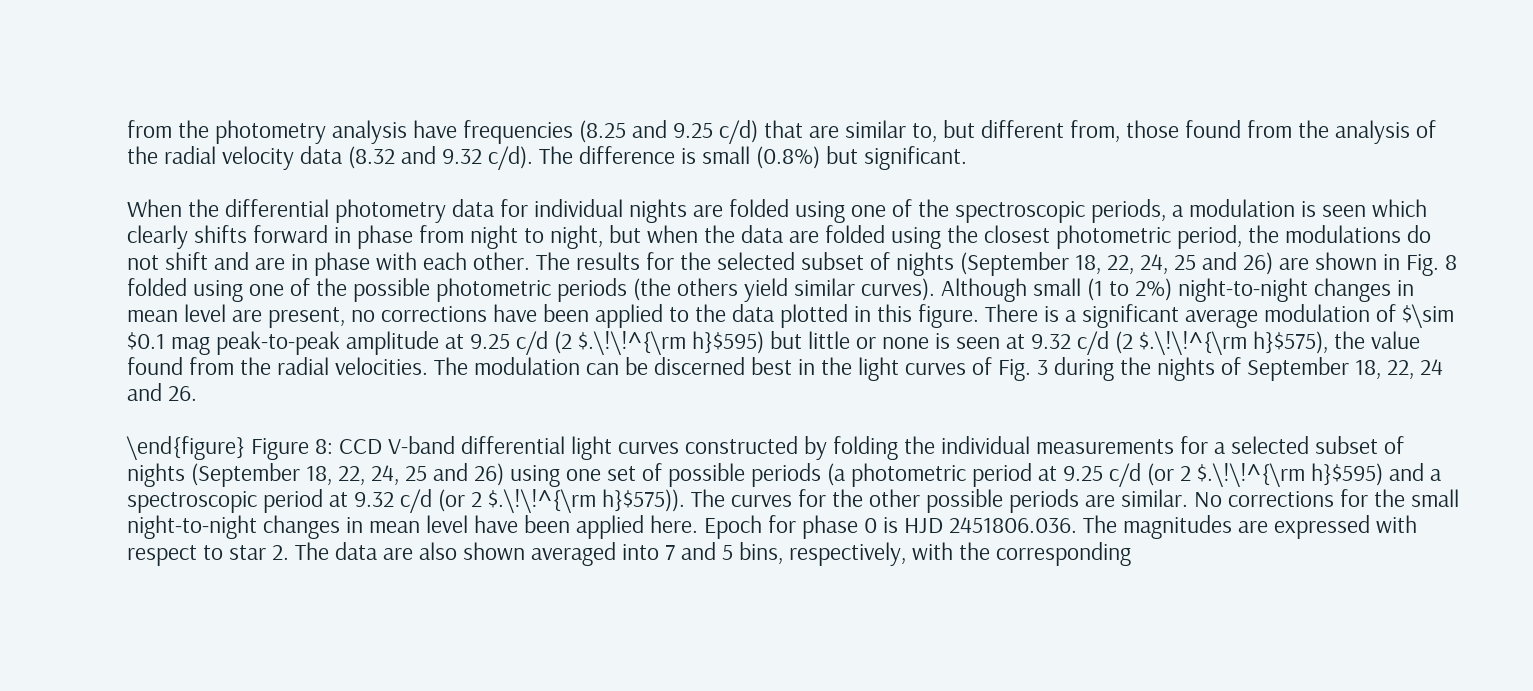from the photometry analysis have frequencies (8.25 and 9.25 c/d) that are similar to, but different from, those found from the analysis of the radial velocity data (8.32 and 9.32 c/d). The difference is small (0.8%) but significant.

When the differential photometry data for individual nights are folded using one of the spectroscopic periods, a modulation is seen which clearly shifts forward in phase from night to night, but when the data are folded using the closest photometric period, the modulations do not shift and are in phase with each other. The results for the selected subset of nights (September 18, 22, 24, 25 and 26) are shown in Fig. 8 folded using one of the possible photometric periods (the others yield similar curves). Although small (1 to 2%) night-to-night changes in mean level are present, no corrections have been applied to the data plotted in this figure. There is a significant average modulation of $\sim $0.1 mag peak-to-peak amplitude at 9.25 c/d (2 $.\!\!^{\rm h}$595) but little or none is seen at 9.32 c/d (2 $.\!\!^{\rm h}$575), the value found from the radial velocities. The modulation can be discerned best in the light curves of Fig. 3 during the nights of September 18, 22, 24 and 26.

\end{figure} Figure 8: CCD V-band differential light curves constructed by folding the individual measurements for a selected subset of nights (September 18, 22, 24, 25 and 26) using one set of possible periods (a photometric period at 9.25 c/d (or 2 $.\!\!^{\rm h}$595) and a spectroscopic period at 9.32 c/d (or 2 $.\!\!^{\rm h}$575)). The curves for the other possible periods are similar. No corrections for the small night-to-night changes in mean level have been applied here. Epoch for phase 0 is HJD 2451806.036. The magnitudes are expressed with respect to star 2. The data are also shown averaged into 7 and 5 bins, respectively, with the corresponding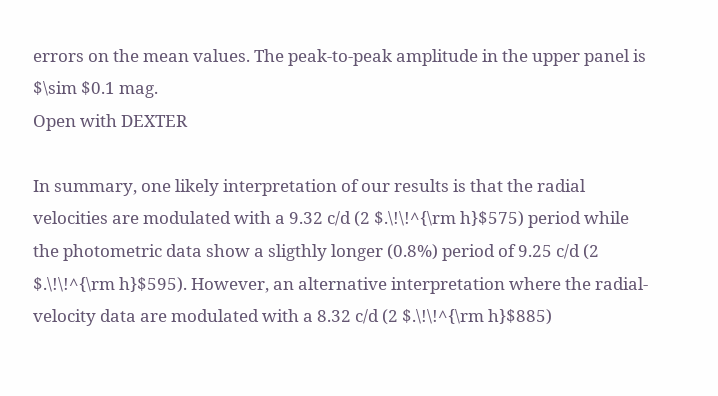errors on the mean values. The peak-to-peak amplitude in the upper panel is $\sim $0.1 mag.
Open with DEXTER

In summary, one likely interpretation of our results is that the radial velocities are modulated with a 9.32 c/d (2 $.\!\!^{\rm h}$575) period while the photometric data show a sligthly longer (0.8%) period of 9.25 c/d (2 $.\!\!^{\rm h}$595). However, an alternative interpretation where the radial-velocity data are modulated with a 8.32 c/d (2 $.\!\!^{\rm h}$885)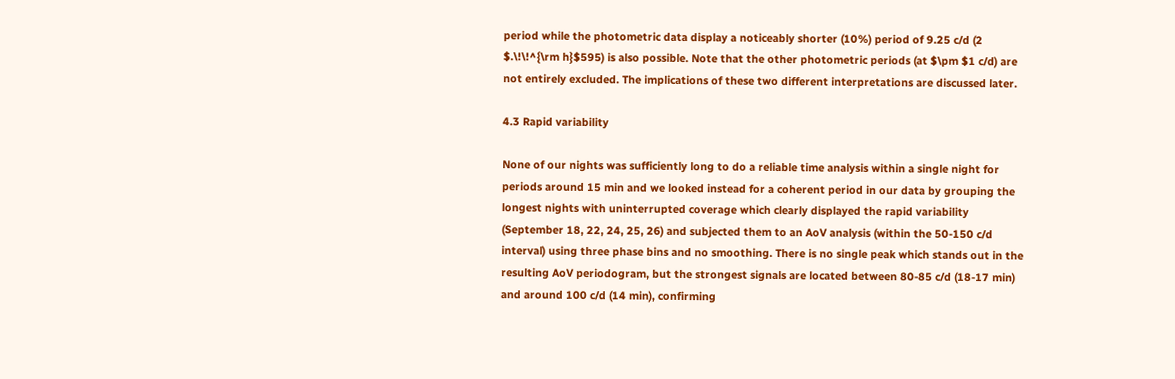period while the photometric data display a noticeably shorter (10%) period of 9.25 c/d (2 $.\!\!^{\rm h}$595) is also possible. Note that the other photometric periods (at $\pm $1 c/d) are not entirely excluded. The implications of these two different interpretations are discussed later.

4.3 Rapid variability

None of our nights was sufficiently long to do a reliable time analysis within a single night for periods around 15 min and we looked instead for a coherent period in our data by grouping the longest nights with uninterrupted coverage which clearly displayed the rapid variability (September 18, 22, 24, 25, 26) and subjected them to an AoV analysis (within the 50-150 c/d interval) using three phase bins and no smoothing. There is no single peak which stands out in the resulting AoV periodogram, but the strongest signals are located between 80-85 c/d (18-17 min) and around 100 c/d (14 min), confirming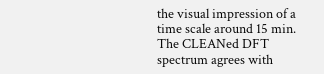the visual impression of a time scale around 15 min. The CLEANed DFT spectrum agrees with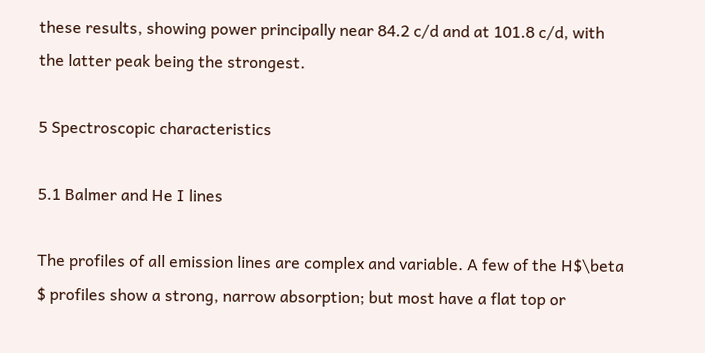these results, showing power principally near 84.2 c/d and at 101.8 c/d, with the latter peak being the strongest.

5 Spectroscopic characteristics

5.1 Balmer and He I lines

The profiles of all emission lines are complex and variable. A few of the H$\beta $ profiles show a strong, narrow absorption; but most have a flat top or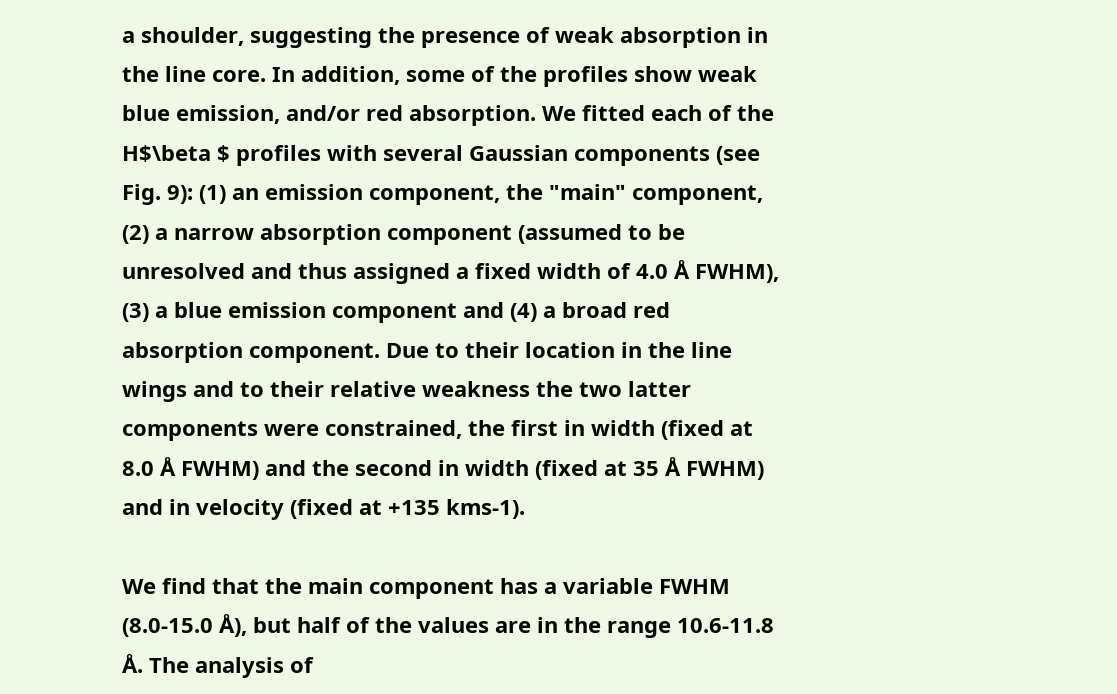a shoulder, suggesting the presence of weak absorption in the line core. In addition, some of the profiles show weak blue emission, and/or red absorption. We fitted each of the H$\beta $ profiles with several Gaussian components (see Fig. 9): (1) an emission component, the "main" component, (2) a narrow absorption component (assumed to be unresolved and thus assigned a fixed width of 4.0 Å FWHM), (3) a blue emission component and (4) a broad red absorption component. Due to their location in the line wings and to their relative weakness the two latter components were constrained, the first in width (fixed at 8.0 Å FWHM) and the second in width (fixed at 35 Å FWHM) and in velocity (fixed at +135 kms-1).

We find that the main component has a variable FWHM (8.0-15.0 Å), but half of the values are in the range 10.6-11.8 Å. The analysis of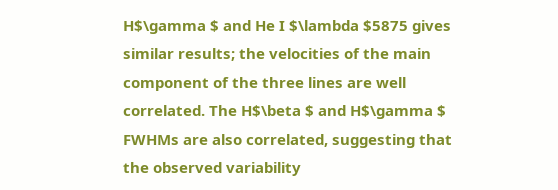H$\gamma $ and He I $\lambda $5875 gives similar results; the velocities of the main component of the three lines are well correlated. The H$\beta $ and H$\gamma $ FWHMs are also correlated, suggesting that the observed variability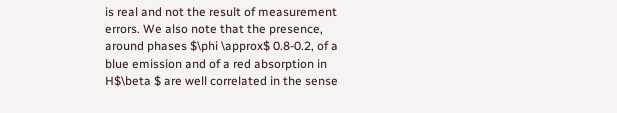is real and not the result of measurement errors. We also note that the presence, around phases $\phi \approx$ 0.8-0.2, of a blue emission and of a red absorption in H$\beta $ are well correlated in the sense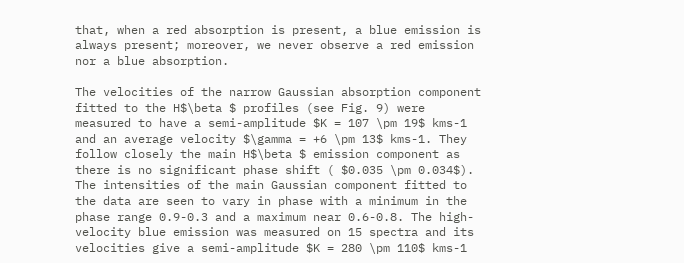that, when a red absorption is present, a blue emission is always present; moreover, we never observe a red emission nor a blue absorption.

The velocities of the narrow Gaussian absorption component fitted to the H$\beta $ profiles (see Fig. 9) were measured to have a semi-amplitude $K = 107 \pm 19$ kms-1 and an average velocity $\gamma = +6 \pm 13$ kms-1. They follow closely the main H$\beta $ emission component as there is no significant phase shift ( $0.035 \pm 0.034$). The intensities of the main Gaussian component fitted to the data are seen to vary in phase with a minimum in the phase range 0.9-0.3 and a maximum near 0.6-0.8. The high-velocity blue emission was measured on 15 spectra and its velocities give a semi-amplitude $K = 280 \pm 110$ kms-1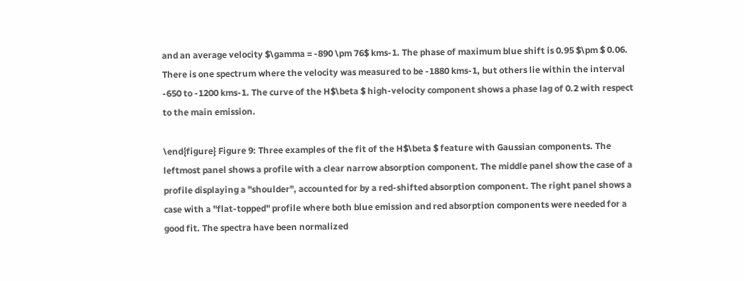and an average velocity $\gamma = -890 \pm 76$ kms-1. The phase of maximum blue shift is 0.95 $\pm $ 0.06. There is one spectrum where the velocity was measured to be -1880 kms-1, but others lie within the interval -650 to -1200 kms-1. The curve of the H$\beta $ high-velocity component shows a phase lag of 0.2 with respect to the main emission.

\end{figure} Figure 9: Three examples of the fit of the H$\beta $ feature with Gaussian components. The leftmost panel shows a profile with a clear narrow absorption component. The middle panel show the case of a profile displaying a "shoulder", accounted for by a red-shifted absorption component. The right panel shows a case with a "flat-topped" profile where both blue emission and red absorption components were needed for a good fit. The spectra have been normalized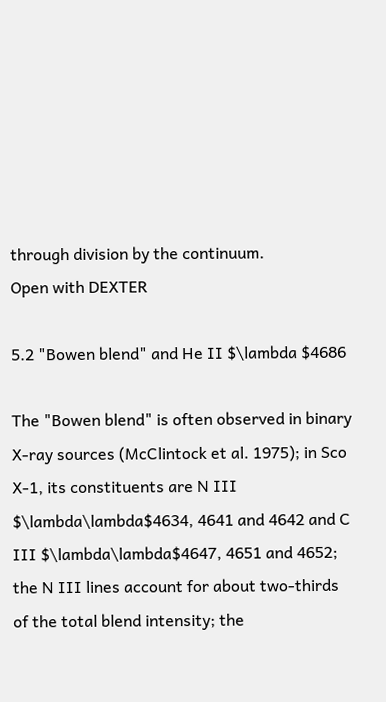through division by the continuum.
Open with DEXTER

5.2 "Bowen blend" and He II $\lambda $4686

The "Bowen blend" is often observed in binary X-ray sources (McClintock et al. 1975); in Sco X-1, its constituents are N III $\lambda\lambda$4634, 4641 and 4642 and C III $\lambda\lambda$4647, 4651 and 4652; the N III lines account for about two-thirds of the total blend intensity; the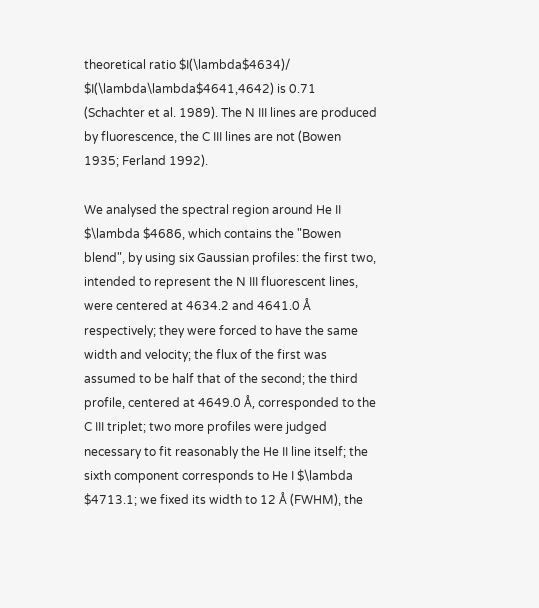theoretical ratio $I(\lambda$4634)/ $I(\lambda\lambda$4641,4642) is 0.71 (Schachter et al. 1989). The N III lines are produced by fluorescence, the C III lines are not (Bowen 1935; Ferland 1992).

We analysed the spectral region around He II $\lambda $4686, which contains the "Bowen blend", by using six Gaussian profiles: the first two, intended to represent the N III fluorescent lines, were centered at 4634.2 and 4641.0 Å respectively; they were forced to have the same width and velocity; the flux of the first was assumed to be half that of the second; the third profile, centered at 4649.0 Å, corresponded to the C III triplet; two more profiles were judged necessary to fit reasonably the He II line itself; the sixth component corresponds to He I $\lambda $4713.1; we fixed its width to 12 Å (FWHM), the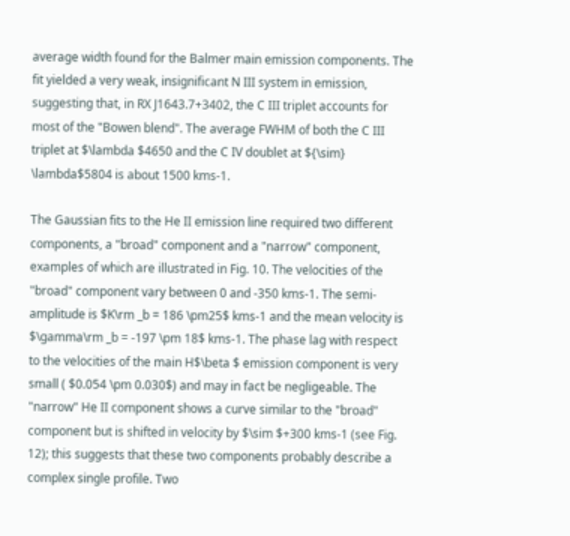average width found for the Balmer main emission components. The fit yielded a very weak, insignificant N III system in emission, suggesting that, in RX J1643.7+3402, the C III triplet accounts for most of the "Bowen blend". The average FWHM of both the C III triplet at $\lambda $4650 and the C IV doublet at ${\sim} \lambda$5804 is about 1500 kms-1.

The Gaussian fits to the He II emission line required two different components, a "broad" component and a "narrow" component, examples of which are illustrated in Fig. 10. The velocities of the "broad" component vary between 0 and -350 kms-1. The semi-amplitude is $K\rm _b = 186 \pm25$ kms-1 and the mean velocity is $\gamma\rm _b = -197 \pm 18$ kms-1. The phase lag with respect to the velocities of the main H$\beta $ emission component is very small ( $0.054 \pm 0.030$) and may in fact be negligeable. The "narrow" He II component shows a curve similar to the "broad" component but is shifted in velocity by $\sim $+300 kms-1 (see Fig. 12); this suggests that these two components probably describe a complex single profile. Two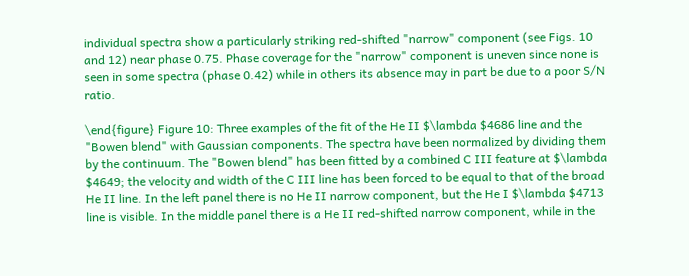individual spectra show a particularly striking red-shifted "narrow" component (see Figs. 10 and 12) near phase 0.75. Phase coverage for the "narrow" component is uneven since none is seen in some spectra (phase 0.42) while in others its absence may in part be due to a poor S/N ratio.

\end{figure} Figure 10: Three examples of the fit of the He II $\lambda $4686 line and the "Bowen blend" with Gaussian components. The spectra have been normalized by dividing them by the continuum. The "Bowen blend" has been fitted by a combined C III feature at $\lambda $4649; the velocity and width of the C III line has been forced to be equal to that of the broad He II line. In the left panel there is no He II narrow component, but the He I $\lambda $4713 line is visible. In the middle panel there is a He II red-shifted narrow component, while in the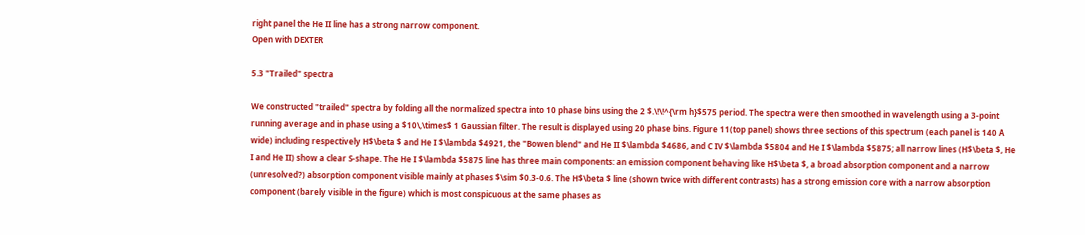right panel the He II line has a strong narrow component.
Open with DEXTER

5.3 "Trailed" spectra

We constructed "trailed" spectra by folding all the normalized spectra into 10 phase bins using the 2 $.\!\!^{\rm h}$575 period. The spectra were then smoothed in wavelength using a 3-point running average and in phase using a $10\,\times$ 1 Gaussian filter. The result is displayed using 20 phase bins. Figure 11(top panel) shows three sections of this spectrum (each panel is 140 Å wide) including respectively H$\beta $ and He I $\lambda $4921, the "Bowen blend" and He II $\lambda $4686, and C IV $\lambda $5804 and He I $\lambda $5875; all narrow lines (H$\beta $, He I and He II) show a clear S-shape. The He I $\lambda $5875 line has three main components: an emission component behaving like H$\beta $, a broad absorption component and a narrow (unresolved?) absorption component visible mainly at phases $\sim $0.3-0.6. The H$\beta $ line (shown twice with different contrasts) has a strong emission core with a narrow absorption component (barely visible in the figure) which is most conspicuous at the same phases as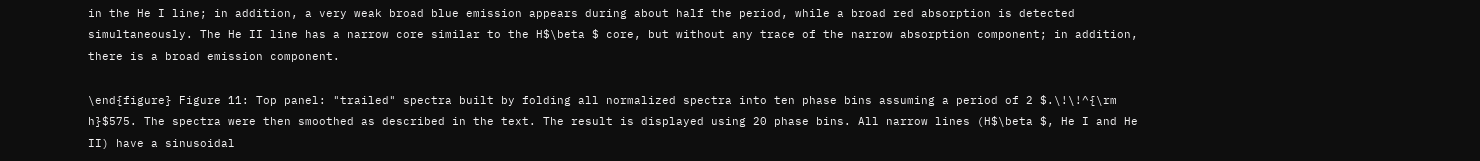in the He I line; in addition, a very weak broad blue emission appears during about half the period, while a broad red absorption is detected simultaneously. The He II line has a narrow core similar to the H$\beta $ core, but without any trace of the narrow absorption component; in addition, there is a broad emission component.

\end{figure} Figure 11: Top panel: "trailed" spectra built by folding all normalized spectra into ten phase bins assuming a period of 2 $.\!\!^{\rm h}$575. The spectra were then smoothed as described in the text. The result is displayed using 20 phase bins. All narrow lines (H$\beta $, He I and He II) have a sinusoidal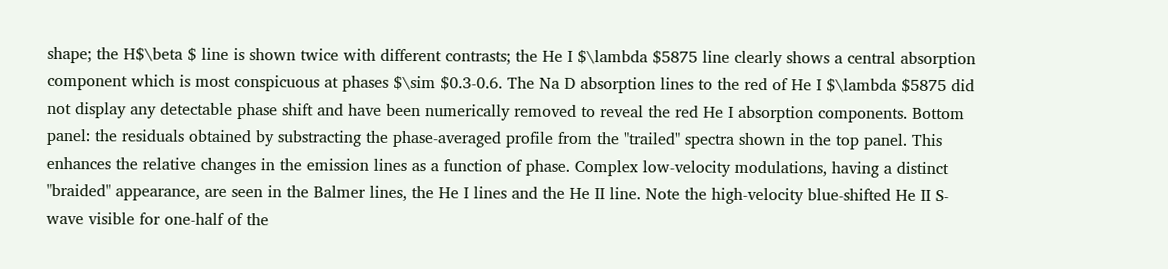shape; the H$\beta $ line is shown twice with different contrasts; the He I $\lambda $5875 line clearly shows a central absorption component which is most conspicuous at phases $\sim $0.3-0.6. The Na D absorption lines to the red of He I $\lambda $5875 did not display any detectable phase shift and have been numerically removed to reveal the red He I absorption components. Bottom panel: the residuals obtained by substracting the phase-averaged profile from the "trailed" spectra shown in the top panel. This enhances the relative changes in the emission lines as a function of phase. Complex low-velocity modulations, having a distinct "braided" appearance, are seen in the Balmer lines, the He I lines and the He II line. Note the high-velocity blue-shifted He II S-wave visible for one-half of the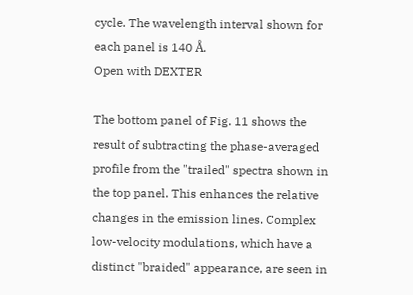cycle. The wavelength interval shown for each panel is 140 Å.
Open with DEXTER

The bottom panel of Fig. 11 shows the result of subtracting the phase-averaged profile from the "trailed" spectra shown in the top panel. This enhances the relative changes in the emission lines. Complex low-velocity modulations, which have a distinct "braided" appearance, are seen in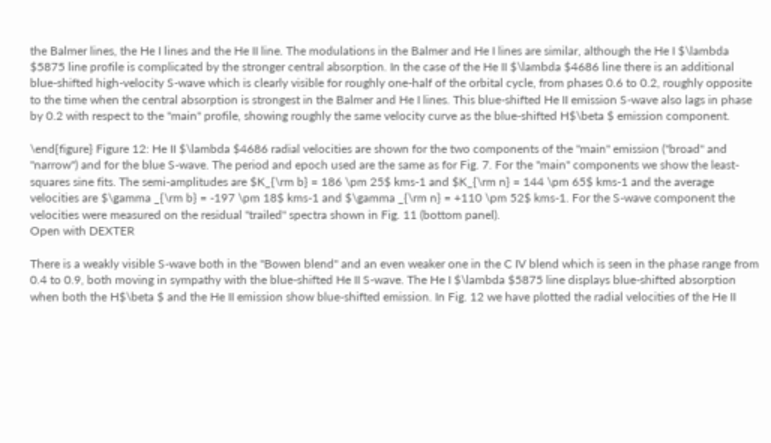the Balmer lines, the He I lines and the He II line. The modulations in the Balmer and He I lines are similar, although the He I $\lambda $5875 line profile is complicated by the stronger central absorption. In the case of the He II $\lambda $4686 line there is an additional blue-shifted high-velocity S-wave which is clearly visible for roughly one-half of the orbital cycle, from phases 0.6 to 0.2, roughly opposite to the time when the central absorption is strongest in the Balmer and He I lines. This blue-shifted He II emission S-wave also lags in phase by 0.2 with respect to the "main" profile, showing roughly the same velocity curve as the blue-shifted H$\beta $ emission component.

\end{figure} Figure 12: He II $\lambda $4686 radial velocities are shown for the two components of the "main" emission ("broad" and "narrow") and for the blue S-wave. The period and epoch used are the same as for Fig. 7. For the "main" components we show the least-squares sine fits. The semi-amplitudes are $K_{\rm b} = 186 \pm 25$ kms-1 and $K_{\rm n} = 144 \pm 65$ kms-1 and the average velocities are $\gamma _{\rm b} = -197 \pm 18$ kms-1 and $\gamma _{\rm n} = +110 \pm 52$ kms-1. For the S-wave component the velocities were measured on the residual "trailed" spectra shown in Fig. 11 (bottom panel).
Open with DEXTER

There is a weakly visible S-wave both in the "Bowen blend" and an even weaker one in the C IV blend which is seen in the phase range from 0.4 to 0.9, both moving in sympathy with the blue-shifted He II S-wave. The He I $\lambda $5875 line displays blue-shifted absorption when both the H$\beta $ and the He II emission show blue-shifted emission. In Fig. 12 we have plotted the radial velocities of the He II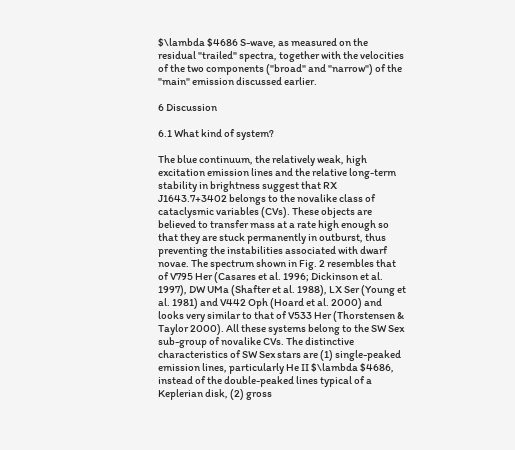$\lambda $4686 S-wave, as measured on the residual "trailed" spectra, together with the velocities of the two components ("broad" and "narrow") of the "main" emission discussed earlier.

6 Discussion

6.1 What kind of system?

The blue continuum, the relatively weak, high excitation emission lines and the relative long-term stability in brightness suggest that RX J1643.7+3402 belongs to the novalike class of cataclysmic variables (CVs). These objects are believed to transfer mass at a rate high enough so that they are stuck permanently in outburst, thus preventing the instabilities associated with dwarf novae. The spectrum shown in Fig. 2 resembles that of V795 Her (Casares et al. 1996; Dickinson et al. 1997), DW UMa (Shafter et al. 1988), LX Ser (Young et al. 1981) and V442 Oph (Hoard et al. 2000) and looks very similar to that of V533 Her (Thorstensen & Taylor 2000). All these systems belong to the SW Sex sub-group of novalike CVs. The distinctive characteristics of SW Sex stars are (1) single-peaked emission lines, particularly He II $\lambda $4686, instead of the double-peaked lines typical of a Keplerian disk, (2) gross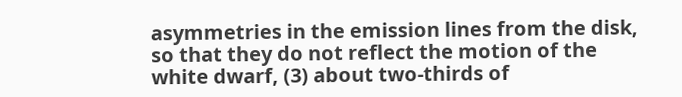asymmetries in the emission lines from the disk, so that they do not reflect the motion of the white dwarf, (3) about two-thirds of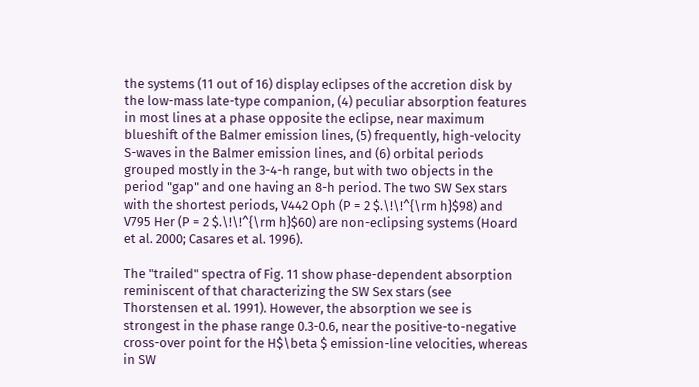the systems (11 out of 16) display eclipses of the accretion disk by the low-mass late-type companion, (4) peculiar absorption features in most lines at a phase opposite the eclipse, near maximum blueshift of the Balmer emission lines, (5) frequently, high-velocity S-waves in the Balmer emission lines, and (6) orbital periods grouped mostly in the 3-4-h range, but with two objects in the period "gap" and one having an 8-h period. The two SW Sex stars with the shortest periods, V442 Oph (P = 2 $.\!\!^{\rm h}$98) and V795 Her (P = 2 $.\!\!^{\rm h}$60) are non-eclipsing systems (Hoard et al. 2000; Casares et al. 1996).

The "trailed" spectra of Fig. 11 show phase-dependent absorption reminiscent of that characterizing the SW Sex stars (see Thorstensen et al. 1991). However, the absorption we see is strongest in the phase range 0.3-0.6, near the positive-to-negative cross-over point for the H$\beta $ emission-line velocities, whereas in SW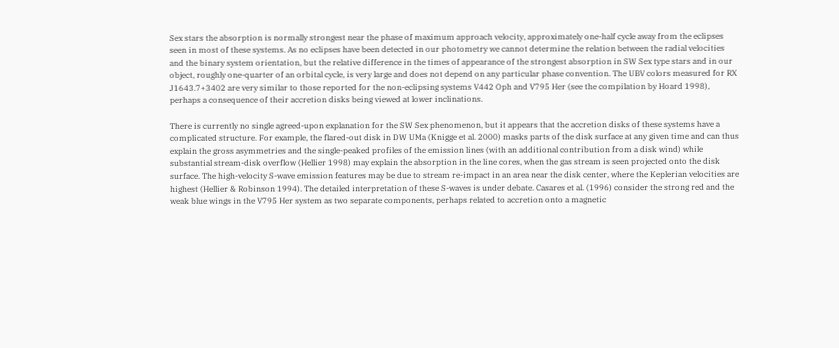Sex stars the absorption is normally strongest near the phase of maximum approach velocity, approximately one-half cycle away from the eclipses seen in most of these systems. As no eclipses have been detected in our photometry we cannot determine the relation between the radial velocities and the binary system orientation, but the relative difference in the times of appearance of the strongest absorption in SW Sex type stars and in our object, roughly one-quarter of an orbital cycle, is very large and does not depend on any particular phase convention. The UBV colors measured for RX J1643.7+3402 are very similar to those reported for the non-eclipsing systems V442 Oph and V795 Her (see the compilation by Hoard 1998), perhaps a consequence of their accretion disks being viewed at lower inclinations.

There is currently no single agreed-upon explanation for the SW Sex phenomenon, but it appears that the accretion disks of these systems have a complicated structure. For example, the flared-out disk in DW UMa (Knigge et al. 2000) masks parts of the disk surface at any given time and can thus explain the gross asymmetries and the single-peaked profiles of the emission lines (with an additional contribution from a disk wind) while substantial stream-disk overflow (Hellier 1998) may explain the absorption in the line cores, when the gas stream is seen projected onto the disk surface. The high-velocity S-wave emission features may be due to stream re-impact in an area near the disk center, where the Keplerian velocities are highest (Hellier & Robinson 1994). The detailed interpretation of these S-waves is under debate. Casares et al. (1996) consider the strong red and the weak blue wings in the V795 Her system as two separate components, perhaps related to accretion onto a magnetic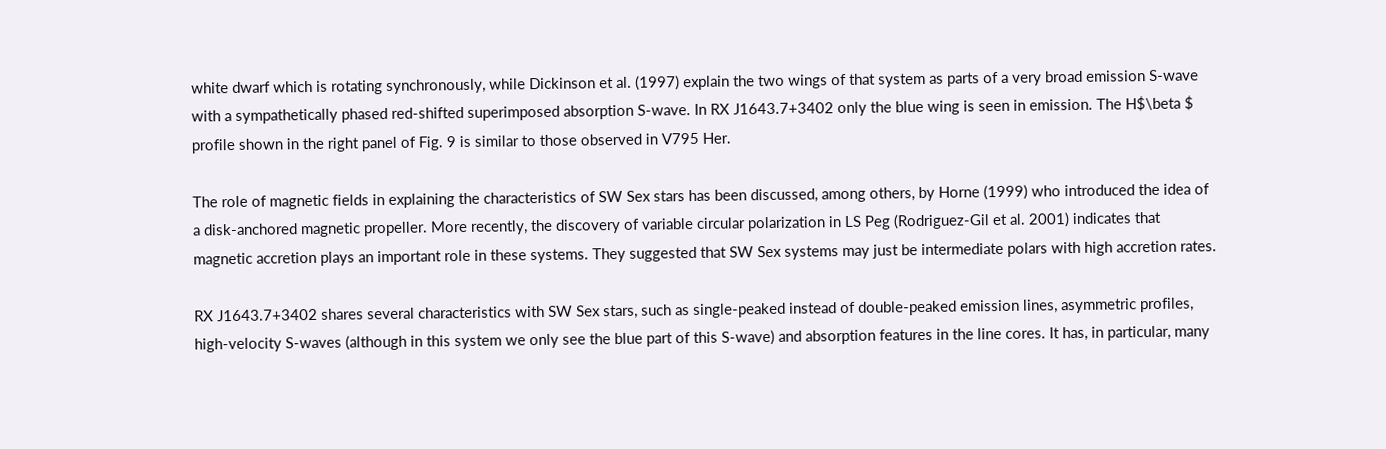white dwarf which is rotating synchronously, while Dickinson et al. (1997) explain the two wings of that system as parts of a very broad emission S-wave with a sympathetically phased red-shifted superimposed absorption S-wave. In RX J1643.7+3402 only the blue wing is seen in emission. The H$\beta $ profile shown in the right panel of Fig. 9 is similar to those observed in V795 Her.

The role of magnetic fields in explaining the characteristics of SW Sex stars has been discussed, among others, by Horne (1999) who introduced the idea of a disk-anchored magnetic propeller. More recently, the discovery of variable circular polarization in LS Peg (Rodriguez-Gil et al. 2001) indicates that magnetic accretion plays an important role in these systems. They suggested that SW Sex systems may just be intermediate polars with high accretion rates.

RX J1643.7+3402 shares several characteristics with SW Sex stars, such as single-peaked instead of double-peaked emission lines, asymmetric profiles, high-velocity S-waves (although in this system we only see the blue part of this S-wave) and absorption features in the line cores. It has, in particular, many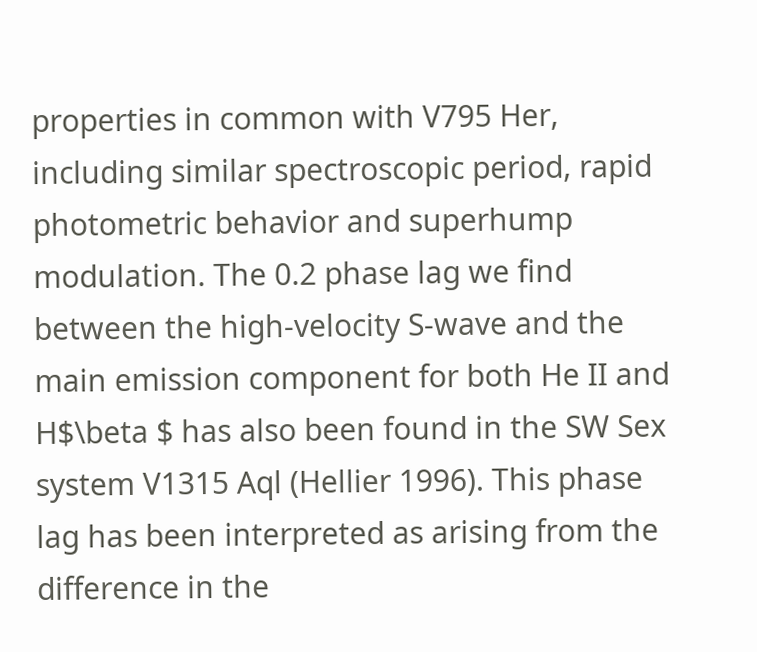properties in common with V795 Her, including similar spectroscopic period, rapid photometric behavior and superhump modulation. The 0.2 phase lag we find between the high-velocity S-wave and the main emission component for both He II and H$\beta $ has also been found in the SW Sex system V1315 Aql (Hellier 1996). This phase lag has been interpreted as arising from the difference in the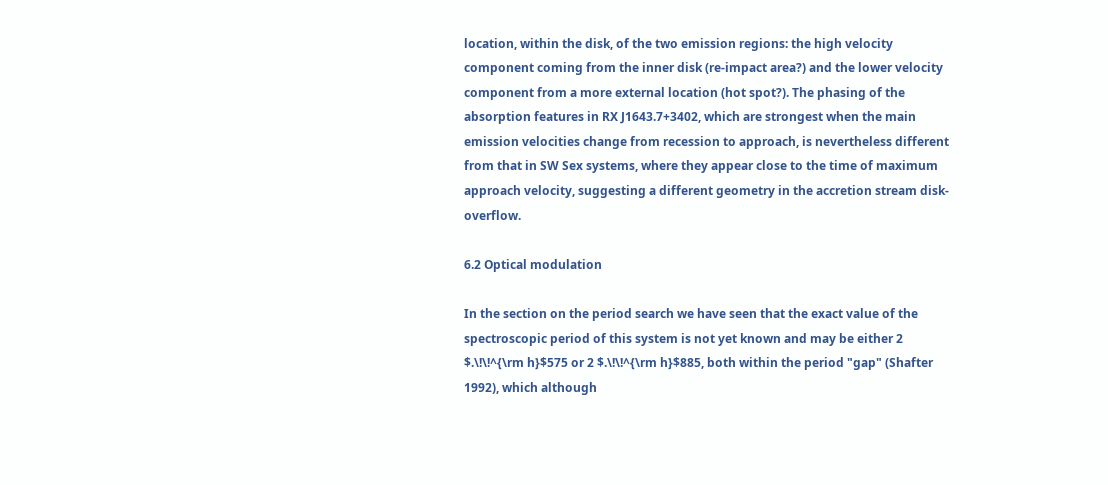location, within the disk, of the two emission regions: the high velocity component coming from the inner disk (re-impact area?) and the lower velocity component from a more external location (hot spot?). The phasing of the absorption features in RX J1643.7+3402, which are strongest when the main emission velocities change from recession to approach, is nevertheless different from that in SW Sex systems, where they appear close to the time of maximum approach velocity, suggesting a different geometry in the accretion stream disk-overflow.

6.2 Optical modulation

In the section on the period search we have seen that the exact value of the spectroscopic period of this system is not yet known and may be either 2 $.\!\!^{\rm h}$575 or 2 $.\!\!^{\rm h}$885, both within the period "gap" (Shafter 1992), which although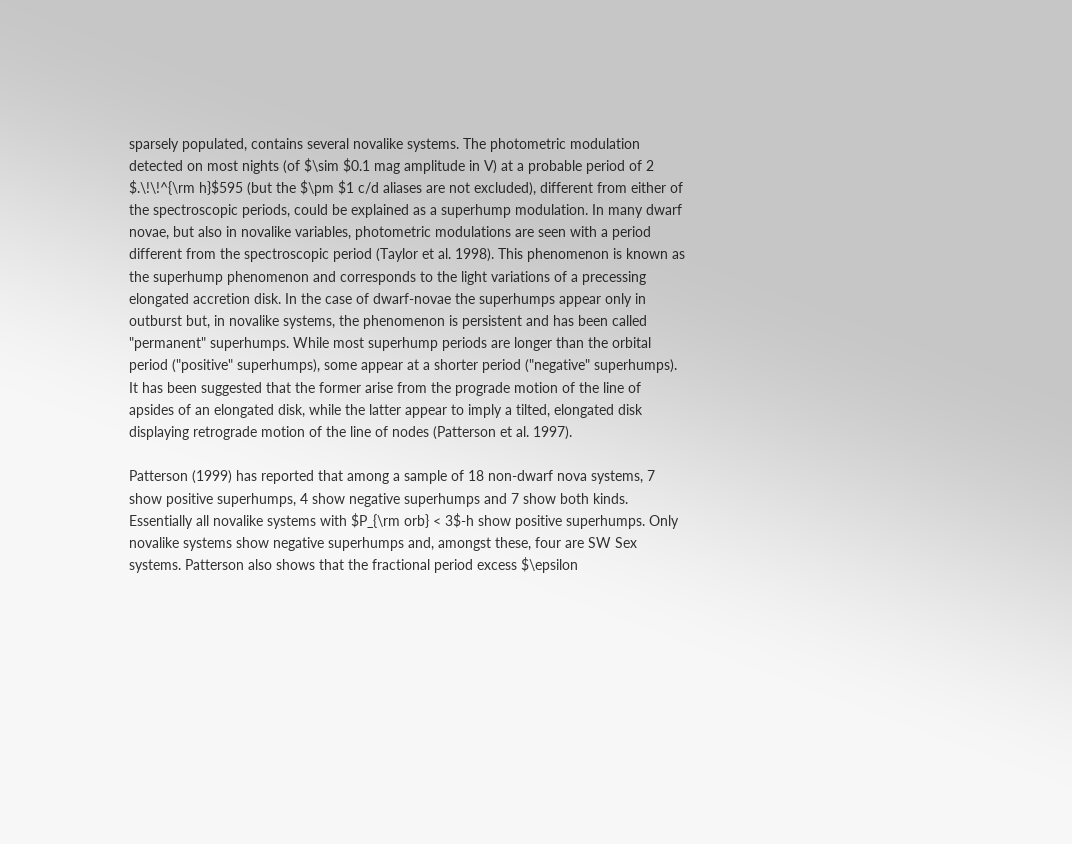sparsely populated, contains several novalike systems. The photometric modulation detected on most nights (of $\sim $0.1 mag amplitude in V) at a probable period of 2 $.\!\!^{\rm h}$595 (but the $\pm $1 c/d aliases are not excluded), different from either of the spectroscopic periods, could be explained as a superhump modulation. In many dwarf novae, but also in novalike variables, photometric modulations are seen with a period different from the spectroscopic period (Taylor et al. 1998). This phenomenon is known as the superhump phenomenon and corresponds to the light variations of a precessing elongated accretion disk. In the case of dwarf-novae the superhumps appear only in outburst but, in novalike systems, the phenomenon is persistent and has been called "permanent" superhumps. While most superhump periods are longer than the orbital period ("positive" superhumps), some appear at a shorter period ("negative" superhumps). It has been suggested that the former arise from the prograde motion of the line of apsides of an elongated disk, while the latter appear to imply a tilted, elongated disk displaying retrograde motion of the line of nodes (Patterson et al. 1997).

Patterson (1999) has reported that among a sample of 18 non-dwarf nova systems, 7 show positive superhumps, 4 show negative superhumps and 7 show both kinds. Essentially all novalike systems with $P_{\rm orb} < 3$-h show positive superhumps. Only novalike systems show negative superhumps and, amongst these, four are SW Sex systems. Patterson also shows that the fractional period excess $\epsilon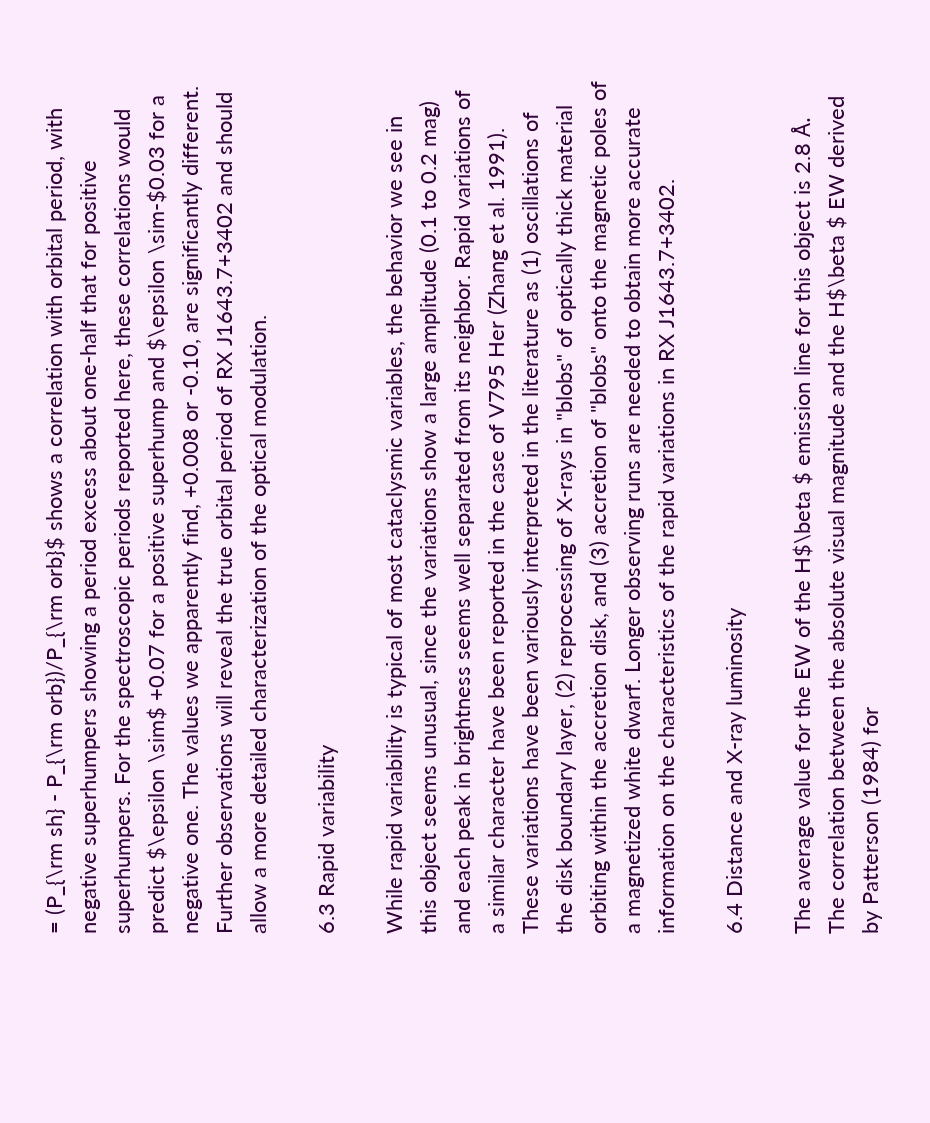= (P_{\rm sh} - P_{\rm orb})/P_{\rm orb}$ shows a correlation with orbital period, with negative superhumpers showing a period excess about one-half that for positive superhumpers. For the spectroscopic periods reported here, these correlations would predict $\epsilon \sim$ +0.07 for a positive superhump and $\epsilon \sim-$0.03 for a negative one. The values we apparently find, +0.008 or -0.10, are significantly different. Further observations will reveal the true orbital period of RX J1643.7+3402 and should allow a more detailed characterization of the optical modulation.

6.3 Rapid variability

While rapid variability is typical of most cataclysmic variables, the behavior we see in this object seems unusual, since the variations show a large amplitude (0.1 to 0.2 mag) and each peak in brightness seems well separated from its neighbor. Rapid variations of a similar character have been reported in the case of V795 Her (Zhang et al. 1991). These variations have been variously interpreted in the literature as (1) oscillations of the disk boundary layer, (2) reprocessing of X-rays in "blobs" of optically thick material orbiting within the accretion disk, and (3) accretion of "blobs" onto the magnetic poles of a magnetized white dwarf. Longer observing runs are needed to obtain more accurate information on the characteristics of the rapid variations in RX J1643.7+3402.

6.4 Distance and X-ray luminosity

The average value for the EW of the H$\beta $ emission line for this object is 2.8 Å. The correlation between the absolute visual magnitude and the H$\beta $ EW derived by Patterson (1984) for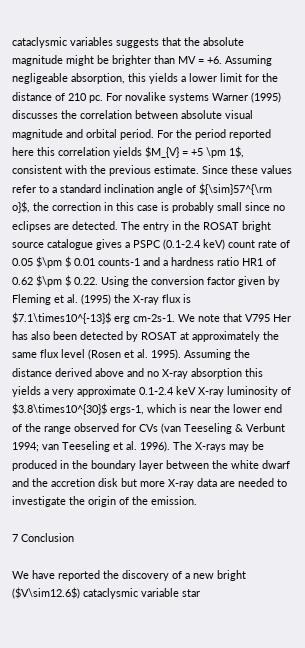cataclysmic variables suggests that the absolute magnitude might be brighter than MV = +6. Assuming negligeable absorption, this yields a lower limit for the distance of 210 pc. For novalike systems Warner (1995) discusses the correlation between absolute visual magnitude and orbital period. For the period reported here this correlation yields $M_{V} = +5 \pm 1$, consistent with the previous estimate. Since these values refer to a standard inclination angle of ${\sim}57^{\rm o}$, the correction in this case is probably small since no eclipses are detected. The entry in the ROSAT bright source catalogue gives a PSPC (0.1-2.4 keV) count rate of 0.05 $\pm $ 0.01 counts-1 and a hardness ratio HR1 of 0.62 $\pm $ 0.22. Using the conversion factor given by Fleming et al. (1995) the X-ray flux is $7.1\times10^{-13}$ erg cm-2s-1. We note that V795 Her has also been detected by ROSAT at approximately the same flux level (Rosen et al. 1995). Assuming the distance derived above and no X-ray absorption this yields a very approximate 0.1-2.4 keV X-ray luminosity of $3.8\times10^{30}$ ergs-1, which is near the lower end of the range observed for CVs (van Teeseling & Verbunt 1994; van Teeseling et al. 1996). The X-rays may be produced in the boundary layer between the white dwarf and the accretion disk but more X-ray data are needed to investigate the origin of the emission.

7 Conclusion

We have reported the discovery of a new bright ($V\sim12.6$) cataclysmic variable star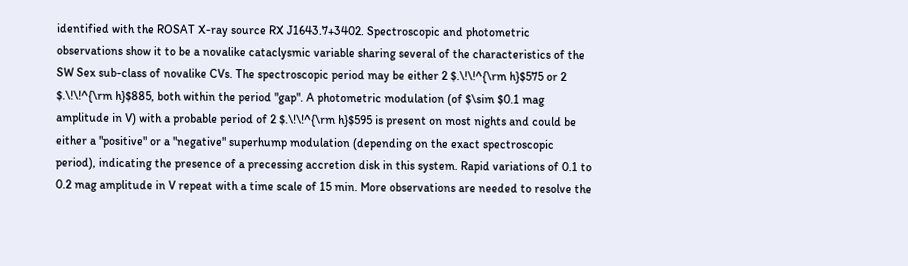identified with the ROSAT X-ray source RX J1643.7+3402. Spectroscopic and photometric observations show it to be a novalike cataclysmic variable sharing several of the characteristics of the SW Sex sub-class of novalike CVs. The spectroscopic period may be either 2 $.\!\!^{\rm h}$575 or 2 $.\!\!^{\rm h}$885, both within the period "gap". A photometric modulation (of $\sim $0.1 mag amplitude in V) with a probable period of 2 $.\!\!^{\rm h}$595 is present on most nights and could be either a "positive" or a "negative" superhump modulation (depending on the exact spectroscopic period), indicating the presence of a precessing accretion disk in this system. Rapid variations of 0.1 to 0.2 mag amplitude in V repeat with a time scale of 15 min. More observations are needed to resolve the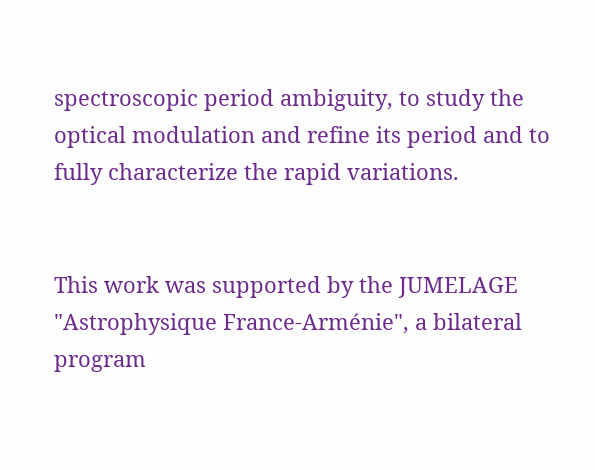spectroscopic period ambiguity, to study the optical modulation and refine its period and to fully characterize the rapid variations.


This work was supported by the JUMELAGE "Astrophysique France-Arménie", a bilateral program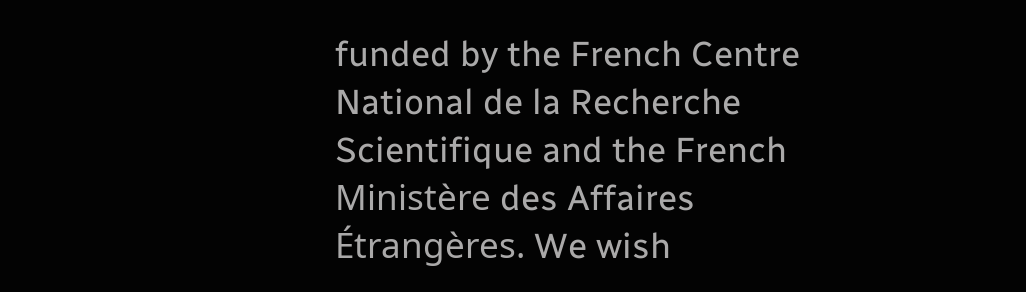funded by the French Centre National de la Recherche Scientifique and the French Ministère des Affaires Étrangères. We wish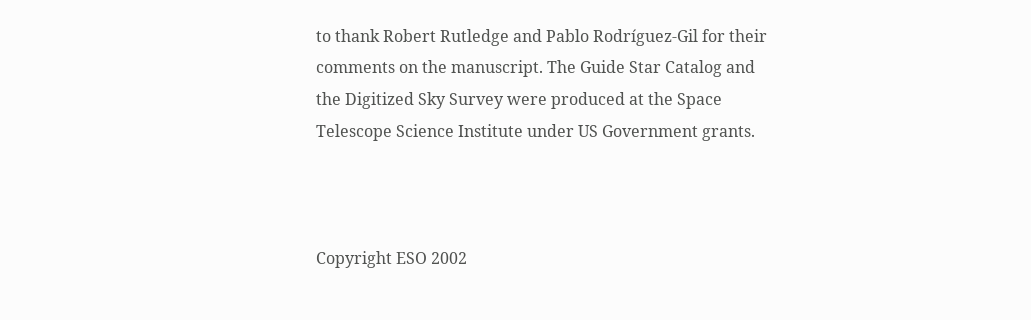to thank Robert Rutledge and Pablo Rodríguez-Gil for their comments on the manuscript. The Guide Star Catalog and the Digitized Sky Survey were produced at the Space Telescope Science Institute under US Government grants.



Copyright ESO 2002